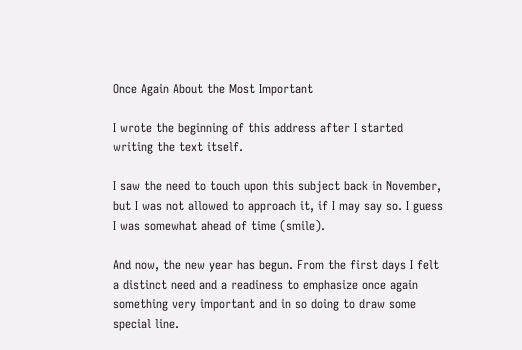Once Again About the Most Important

I wrote the beginning of this address after I started writing the text itself.

I saw the need to touch upon this subject back in November, but I was not allowed to approach it, if I may say so. I guess I was somewhat ahead of time (smile).

And now, the new year has begun. From the first days I felt a distinct need and a readiness to emphasize once again something very important and in so doing to draw some special line.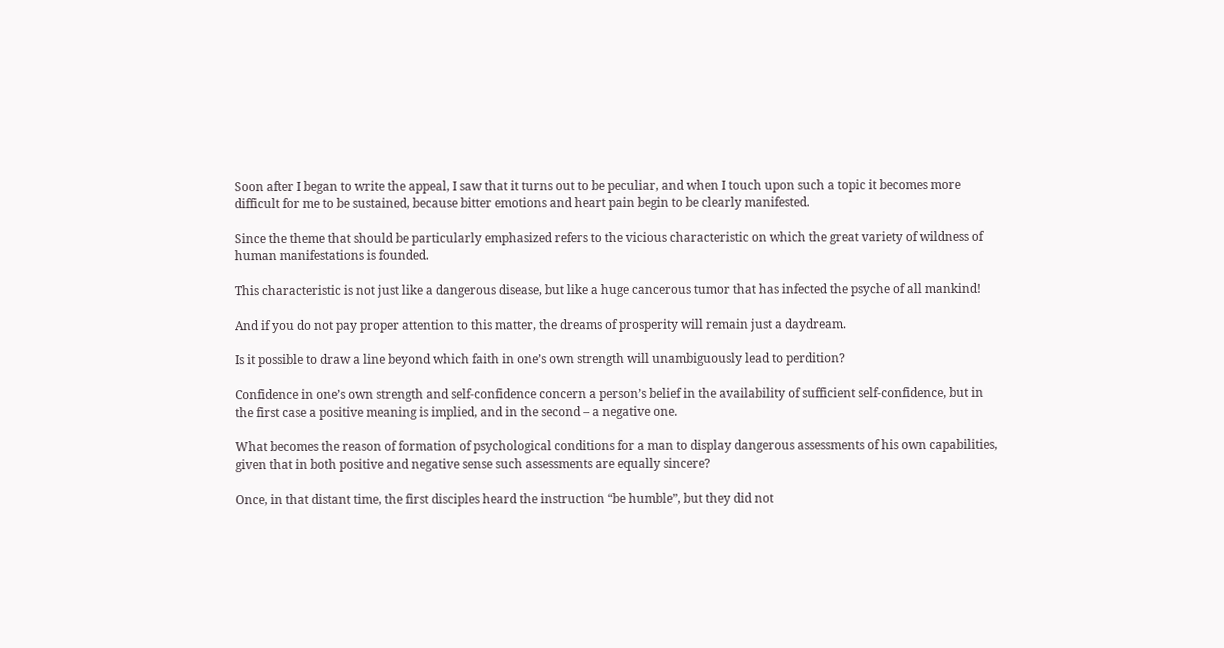Soon after I began to write the appeal, I saw that it turns out to be peculiar, and when I touch upon such a topic it becomes more difficult for me to be sustained, because bitter emotions and heart pain begin to be clearly manifested.

Since the theme that should be particularly emphasized refers to the vicious characteristic on which the great variety of wildness of human manifestations is founded.

This characteristic is not just like a dangerous disease, but like a huge cancerous tumor that has infected the psyche of all mankind!

And if you do not pay proper attention to this matter, the dreams of prosperity will remain just a daydream.

Is it possible to draw a line beyond which faith in one’s own strength will unambiguously lead to perdition?

Confidence in one’s own strength and self-confidence concern a person’s belief in the availability of sufficient self-confidence, but in the first case a positive meaning is implied, and in the second – a negative one.

What becomes the reason of formation of psychological conditions for a man to display dangerous assessments of his own capabilities, given that in both positive and negative sense such assessments are equally sincere?

Once, in that distant time, the first disciples heard the instruction “be humble”, but they did not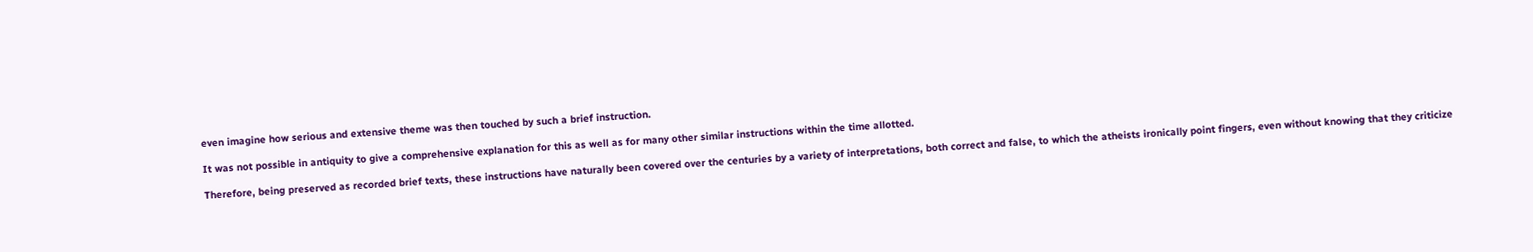even imagine how serious and extensive theme was then touched by such a brief instruction.

It was not possible in antiquity to give a comprehensive explanation for this as well as for many other similar instructions within the time allotted.

Therefore, being preserved as recorded brief texts, these instructions have naturally been covered over the centuries by a variety of interpretations, both correct and false, to which the atheists ironically point fingers, even without knowing that they criticize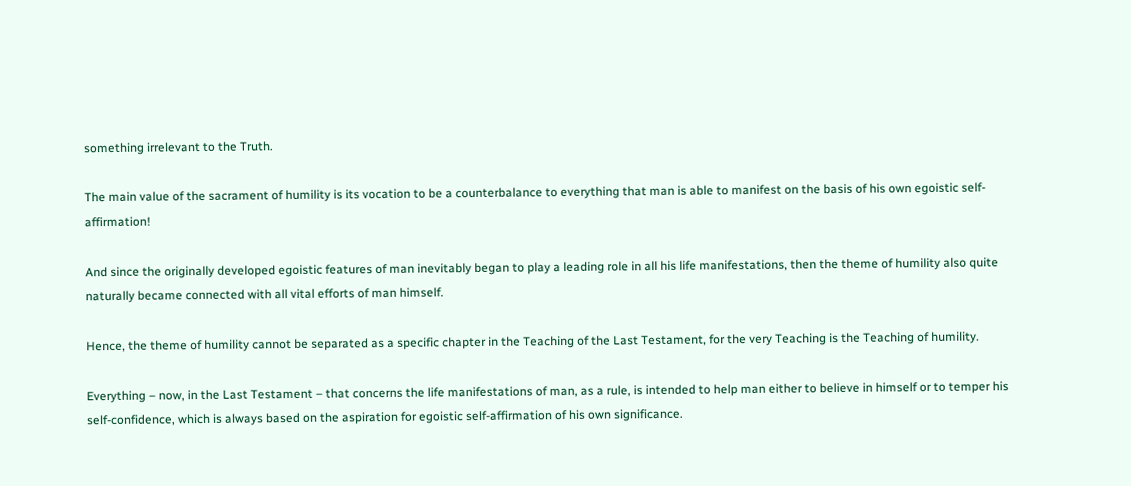something irrelevant to the Truth.

The main value of the sacrament of humility is its vocation to be a counterbalance to everything that man is able to manifest on the basis of his own egoistic self-affirmation!

And since the originally developed egoistic features of man inevitably began to play a leading role in all his life manifestations, then the theme of humility also quite naturally became connected with all vital efforts of man himself.

Hence, the theme of humility cannot be separated as a specific chapter in the Teaching of the Last Testament, for the very Teaching is the Teaching of humility.

Everything – now, in the Last Testament – that concerns the life manifestations of man, as a rule, is intended to help man either to believe in himself or to temper his self-confidence, which is always based on the aspiration for egoistic self-affirmation of his own significance.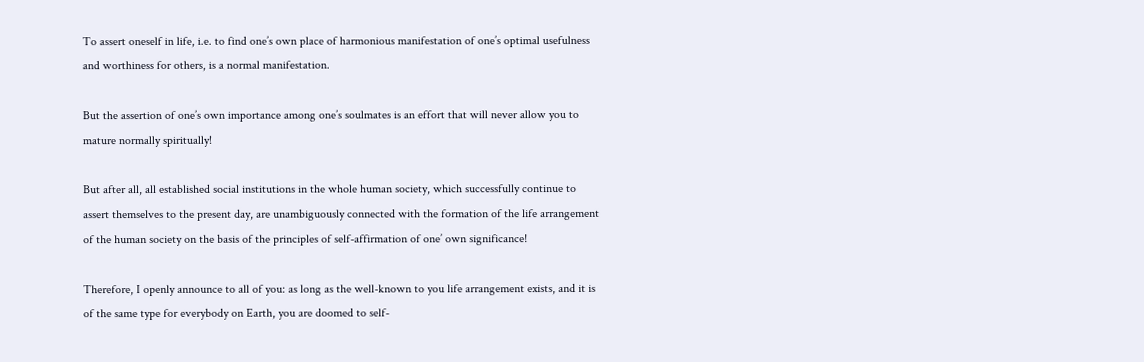To assert oneself in life, i.e. to find one’s own place of harmonious manifestation of one’s optimal usefulness and worthiness for others, is a normal manifestation.

But the assertion of one’s own importance among one’s soulmates is an effort that will never allow you to mature normally spiritually!

But after all, all established social institutions in the whole human society, which successfully continue to assert themselves to the present day, are unambiguously connected with the formation of the life arrangement of the human society on the basis of the principles of self-affirmation of one’ own significance!

Therefore, I openly announce to all of you: as long as the well-known to you life arrangement exists, and it is of the same type for everybody on Earth, you are doomed to self-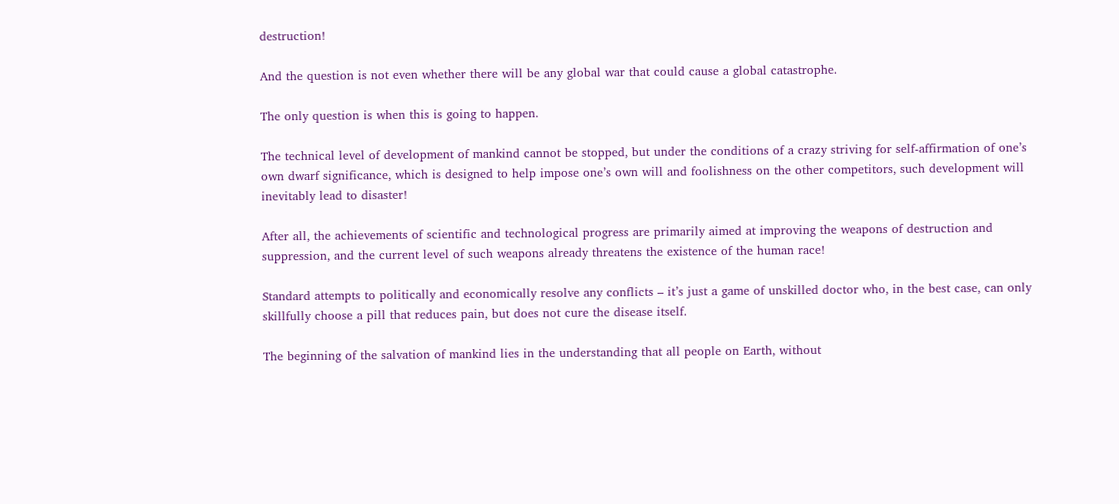destruction!

And the question is not even whether there will be any global war that could cause a global catastrophe.

The only question is when this is going to happen.

The technical level of development of mankind cannot be stopped, but under the conditions of a crazy striving for self-affirmation of one’s own dwarf significance, which is designed to help impose one’s own will and foolishness on the other competitors, such development will inevitably lead to disaster!

After all, the achievements of scientific and technological progress are primarily aimed at improving the weapons of destruction and suppression, and the current level of such weapons already threatens the existence of the human race!

Standard attempts to politically and economically resolve any conflicts – it’s just a game of unskilled doctor who, in the best case, can only skillfully choose a pill that reduces pain, but does not cure the disease itself.

The beginning of the salvation of mankind lies in the understanding that all people on Earth, without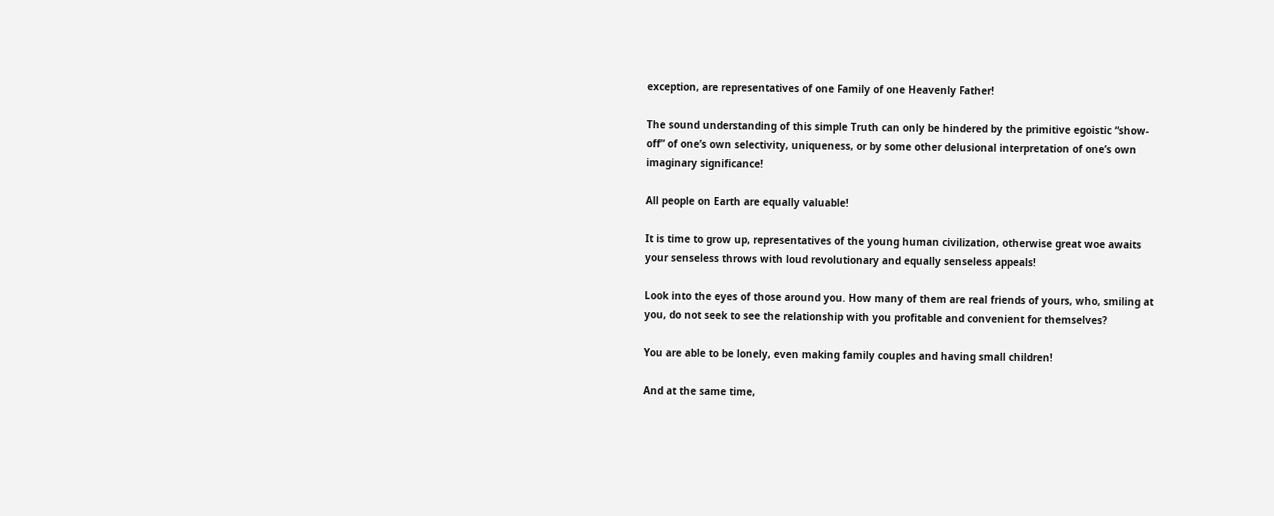exception, are representatives of one Family of one Heavenly Father!

The sound understanding of this simple Truth can only be hindered by the primitive egoistic “show-off” of one’s own selectivity, uniqueness, or by some other delusional interpretation of one’s own imaginary significance!

All people on Earth are equally valuable!

It is time to grow up, representatives of the young human civilization, otherwise great woe awaits your senseless throws with loud revolutionary and equally senseless appeals!

Look into the eyes of those around you. How many of them are real friends of yours, who, smiling at you, do not seek to see the relationship with you profitable and convenient for themselves?

You are able to be lonely, even making family couples and having small children!

And at the same time,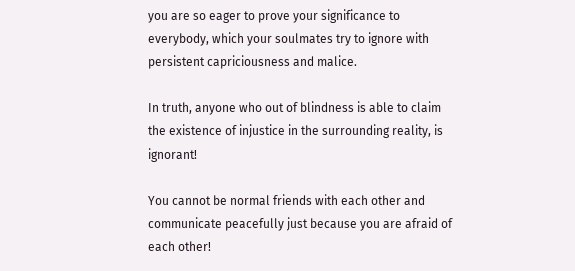you are so eager to prove your significance to everybody, which your soulmates try to ignore with persistent capriciousness and malice.

In truth, anyone who out of blindness is able to claim the existence of injustice in the surrounding reality, is ignorant!

You cannot be normal friends with each other and communicate peacefully just because you are afraid of each other!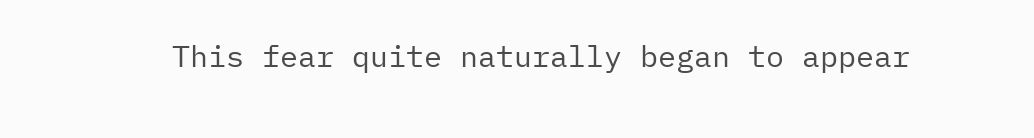This fear quite naturally began to appear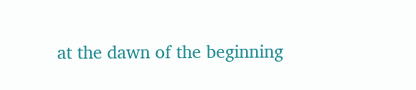at the dawn of the beginning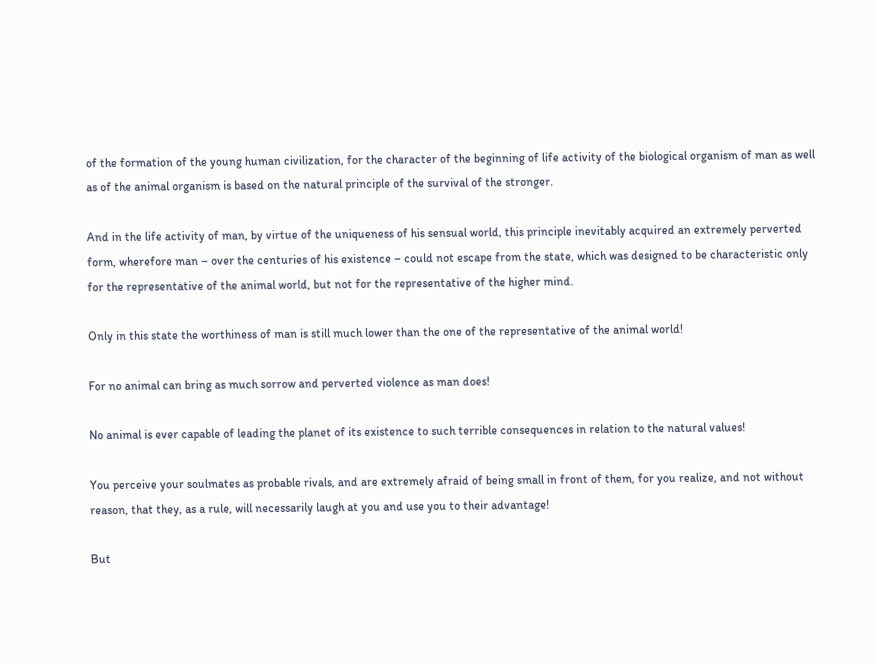of the formation of the young human civilization, for the character of the beginning of life activity of the biological organism of man as well as of the animal organism is based on the natural principle of the survival of the stronger.

And in the life activity of man, by virtue of the uniqueness of his sensual world, this principle inevitably acquired an extremely perverted form, wherefore man – over the centuries of his existence – could not escape from the state, which was designed to be characteristic only for the representative of the animal world, but not for the representative of the higher mind.

Only in this state the worthiness of man is still much lower than the one of the representative of the animal world!

For no animal can bring as much sorrow and perverted violence as man does!

No animal is ever capable of leading the planet of its existence to such terrible consequences in relation to the natural values!

You perceive your soulmates as probable rivals, and are extremely afraid of being small in front of them, for you realize, and not without reason, that they, as a rule, will necessarily laugh at you and use you to their advantage!

But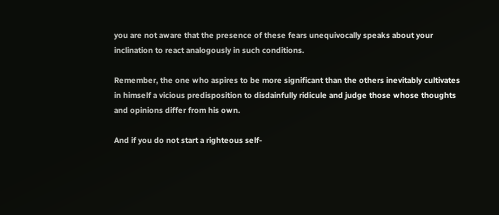you are not aware that the presence of these fears unequivocally speaks about your inclination to react analogously in such conditions.

Remember, the one who aspires to be more significant than the others inevitably cultivates in himself a vicious predisposition to disdainfully ridicule and judge those whose thoughts and opinions differ from his own.

And if you do not start a righteous self-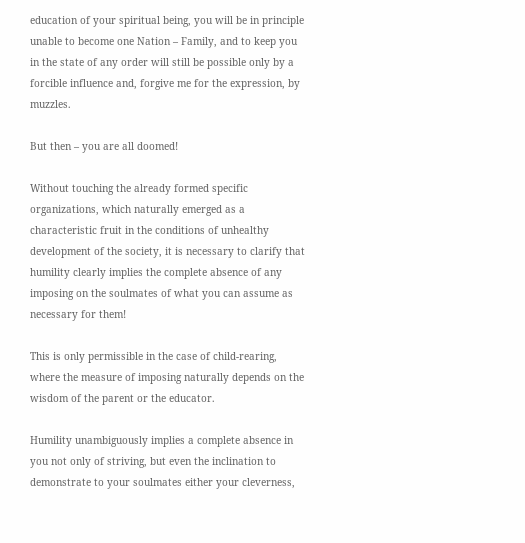education of your spiritual being, you will be in principle unable to become one Nation – Family, and to keep you in the state of any order will still be possible only by a forcible influence and, forgive me for the expression, by muzzles.

But then – you are all doomed!

Without touching the already formed specific organizations, which naturally emerged as a characteristic fruit in the conditions of unhealthy development of the society, it is necessary to clarify that humility clearly implies the complete absence of any imposing on the soulmates of what you can assume as necessary for them!

This is only permissible in the case of child-rearing, where the measure of imposing naturally depends on the wisdom of the parent or the educator.

Humility unambiguously implies a complete absence in you not only of striving, but even the inclination to demonstrate to your soulmates either your cleverness,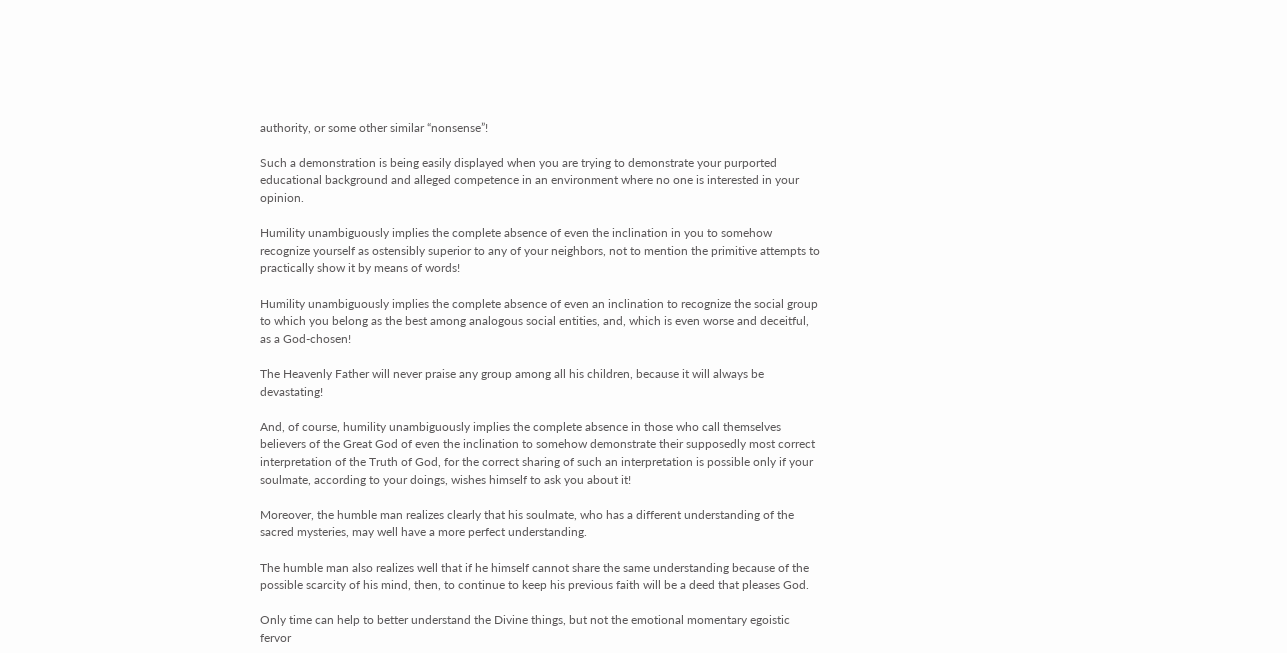authority, or some other similar “nonsense”!

Such a demonstration is being easily displayed when you are trying to demonstrate your purported educational background and alleged competence in an environment where no one is interested in your opinion.

Humility unambiguously implies the complete absence of even the inclination in you to somehow recognize yourself as ostensibly superior to any of your neighbors, not to mention the primitive attempts to practically show it by means of words!

Humility unambiguously implies the complete absence of even an inclination to recognize the social group to which you belong as the best among analogous social entities, and, which is even worse and deceitful, as a God-chosen!

The Heavenly Father will never praise any group among all his children, because it will always be devastating!

And, of course, humility unambiguously implies the complete absence in those who call themselves believers of the Great God of even the inclination to somehow demonstrate their supposedly most correct interpretation of the Truth of God, for the correct sharing of such an interpretation is possible only if your soulmate, according to your doings, wishes himself to ask you about it!

Moreover, the humble man realizes clearly that his soulmate, who has a different understanding of the sacred mysteries, may well have a more perfect understanding.

The humble man also realizes well that if he himself cannot share the same understanding because of the possible scarcity of his mind, then, to continue to keep his previous faith will be a deed that pleases God.

Only time can help to better understand the Divine things, but not the emotional momentary egoistic fervor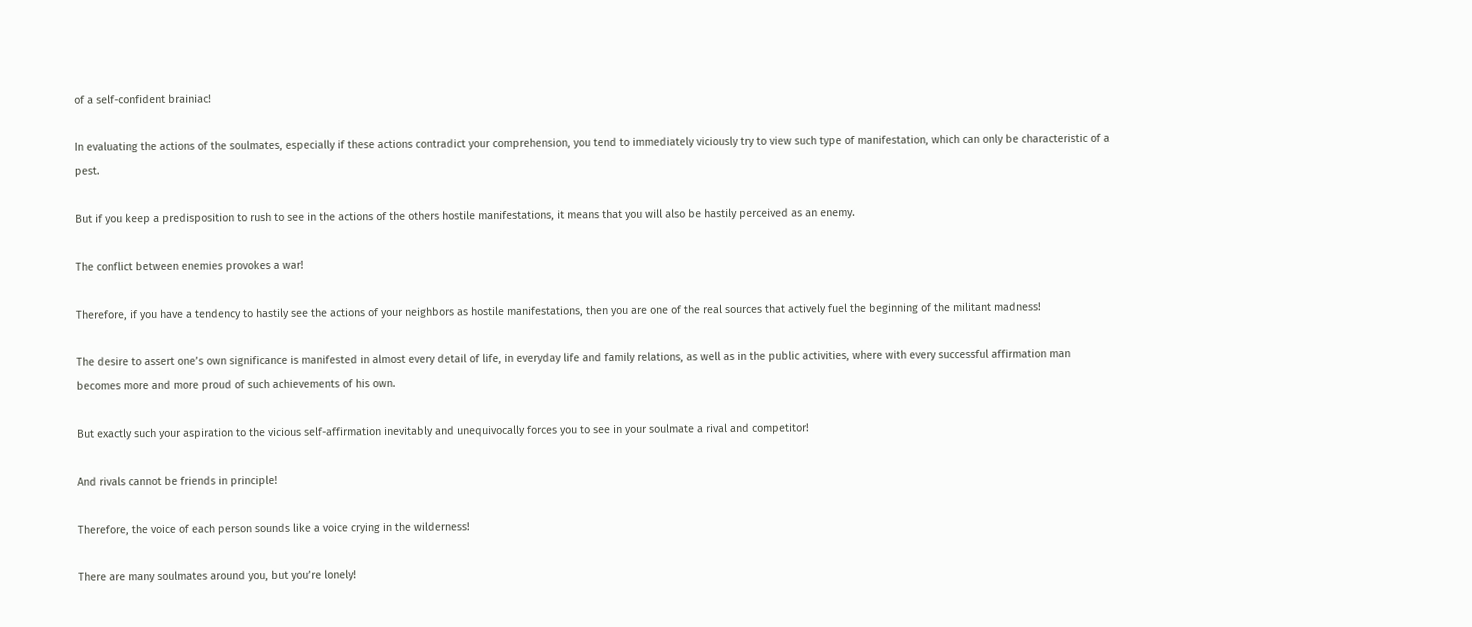of a self-confident brainiac!

In evaluating the actions of the soulmates, especially if these actions contradict your comprehension, you tend to immediately viciously try to view such type of manifestation, which can only be characteristic of a pest.

But if you keep a predisposition to rush to see in the actions of the others hostile manifestations, it means that you will also be hastily perceived as an enemy.

The conflict between enemies provokes a war!

Therefore, if you have a tendency to hastily see the actions of your neighbors as hostile manifestations, then you are one of the real sources that actively fuel the beginning of the militant madness!

The desire to assert one’s own significance is manifested in almost every detail of life, in everyday life and family relations, as well as in the public activities, where with every successful affirmation man becomes more and more proud of such achievements of his own.

But exactly such your aspiration to the vicious self-affirmation inevitably and unequivocally forces you to see in your soulmate a rival and competitor!

And rivals cannot be friends in principle!

Therefore, the voice of each person sounds like a voice crying in the wilderness!

There are many soulmates around you, but you’re lonely!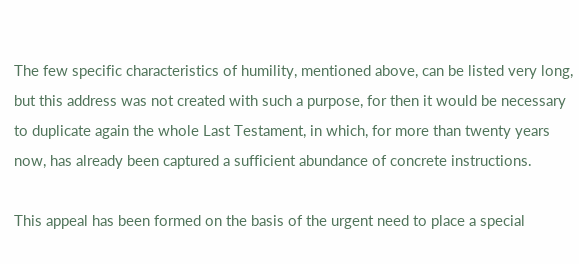The few specific characteristics of humility, mentioned above, can be listed very long, but this address was not created with such a purpose, for then it would be necessary to duplicate again the whole Last Testament, in which, for more than twenty years now, has already been captured a sufficient abundance of concrete instructions.

This appeal has been formed on the basis of the urgent need to place a special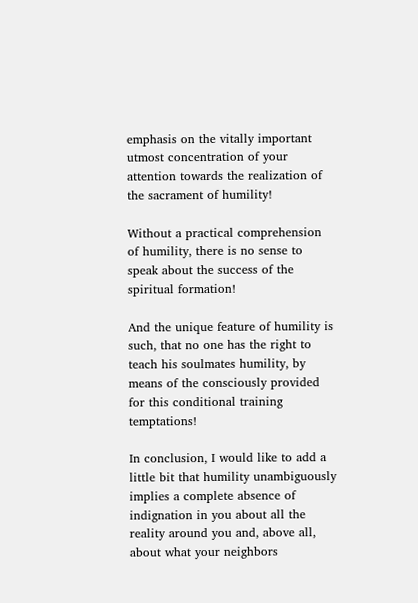emphasis on the vitally important utmost concentration of your attention towards the realization of the sacrament of humility!

Without a practical comprehension of humility, there is no sense to speak about the success of the spiritual formation!

And the unique feature of humility is such, that no one has the right to teach his soulmates humility, by means of the consciously provided for this conditional training temptations!

In conclusion, I would like to add a little bit that humility unambiguously implies a complete absence of indignation in you about all the reality around you and, above all, about what your neighbors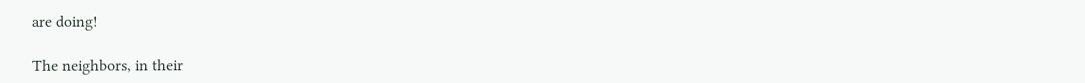are doing!

The neighbors, in their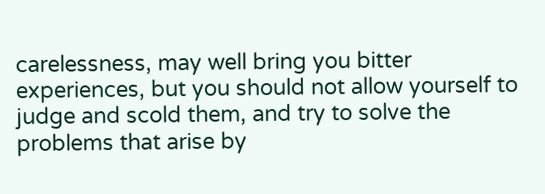carelessness, may well bring you bitter experiences, but you should not allow yourself to judge and scold them, and try to solve the problems that arise by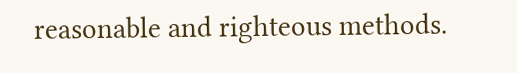reasonable and righteous methods.